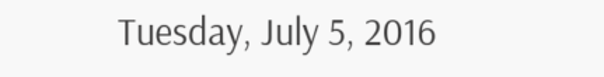Tuesday, July 5, 2016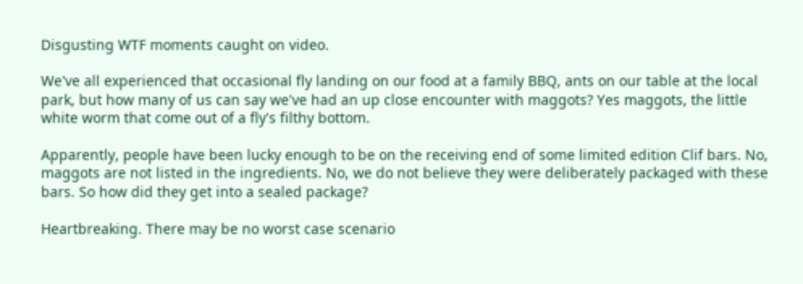Disgusting WTF moments caught on video.

We've all experienced that occasional fly landing on our food at a family BBQ, ants on our table at the local park, but how many of us can say we've had an up close encounter with maggots? Yes maggots, the little white worm that come out of a fly's filthy bottom.

Apparently, people have been lucky enough to be on the receiving end of some limited edition Clif bars. No, maggots are not listed in the ingredients. No, we do not believe they were deliberately packaged with these bars. So how did they get into a sealed package?

Heartbreaking. There may be no worst case scenario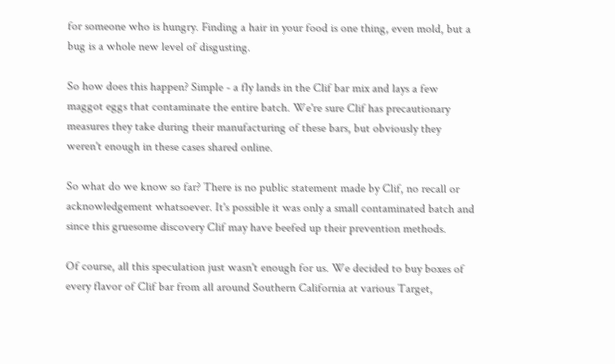for someone who is hungry. Finding a hair in your food is one thing, even mold, but a bug is a whole new level of disgusting.

So how does this happen? Simple - a fly lands in the Clif bar mix and lays a few maggot eggs that contaminate the entire batch. We're sure Clif has precautionary measures they take during their manufacturing of these bars, but obviously they weren't enough in these cases shared online.

So what do we know so far? There is no public statement made by Clif, no recall or acknowledgement whatsoever. It's possible it was only a small contaminated batch and since this gruesome discovery Clif may have beefed up their prevention methods.

Of course, all this speculation just wasn't enough for us. We decided to buy boxes of every flavor of Clif bar from all around Southern California at various Target,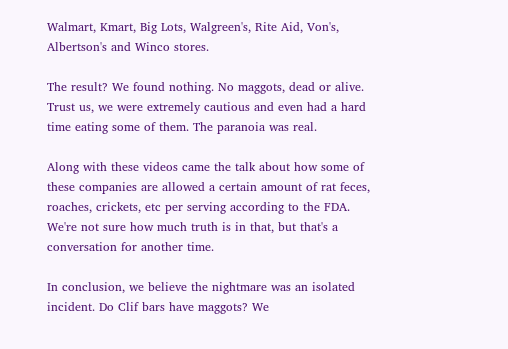Walmart, Kmart, Big Lots, Walgreen's, Rite Aid, Von's, Albertson's and Winco stores.

The result? We found nothing. No maggots, dead or alive. Trust us, we were extremely cautious and even had a hard time eating some of them. The paranoia was real.

Along with these videos came the talk about how some of these companies are allowed a certain amount of rat feces, roaches, crickets, etc per serving according to the FDA. We're not sure how much truth is in that, but that's a conversation for another time.

In conclusion, we believe the nightmare was an isolated incident. Do Clif bars have maggots? We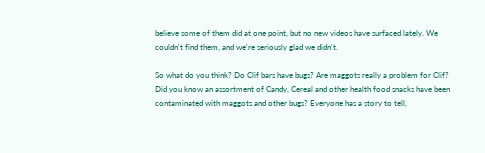believe some of them did at one point, but no new videos have surfaced lately. We couldn't find them, and we're seriously glad we didn't.

So what do you think? Do Clif bars have bugs? Are maggots really a problem for Clif? Did you know an assortment of Candy, Cereal and other health food snacks have been contaminated with maggots and other bugs? Everyone has a story to tell,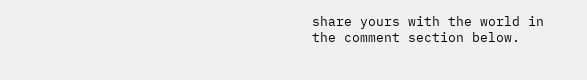share yours with the world in the comment section below.